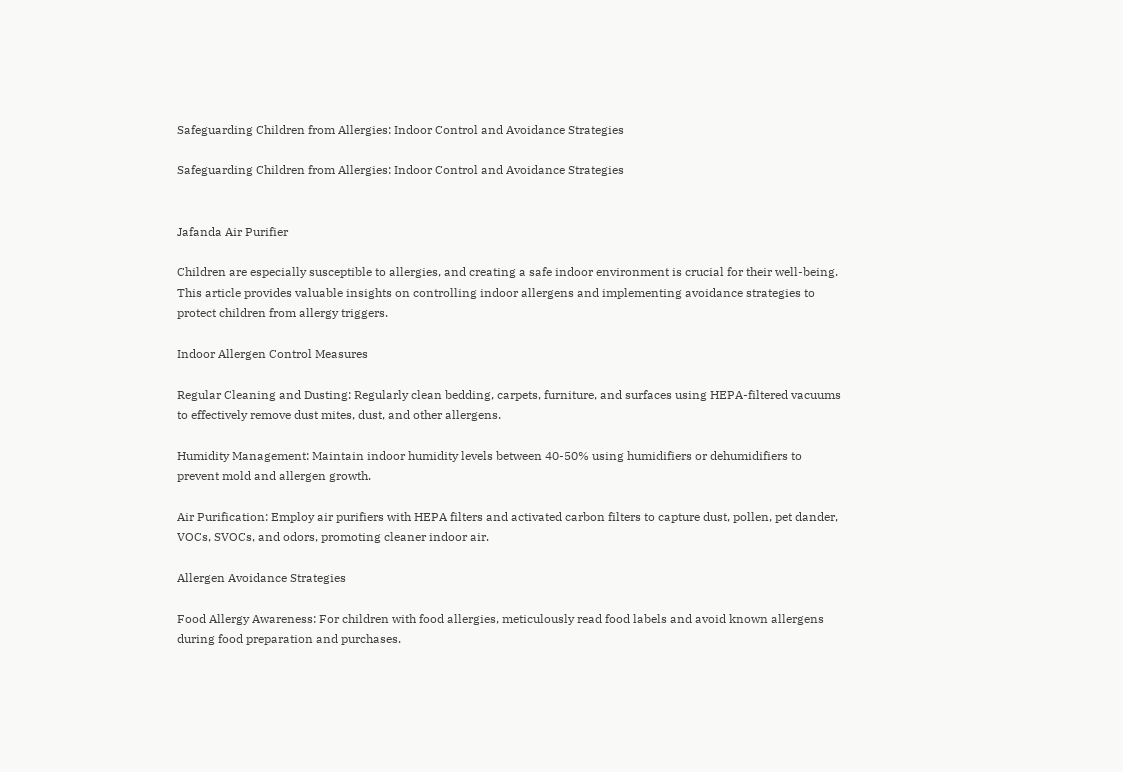Safeguarding Children from Allergies: Indoor Control and Avoidance Strategies

Safeguarding Children from Allergies: Indoor Control and Avoidance Strategies


Jafanda Air Purifier

Children are especially susceptible to allergies, and creating a safe indoor environment is crucial for their well-being. This article provides valuable insights on controlling indoor allergens and implementing avoidance strategies to protect children from allergy triggers.

Indoor Allergen Control Measures

Regular Cleaning and Dusting: Regularly clean bedding, carpets, furniture, and surfaces using HEPA-filtered vacuums to effectively remove dust mites, dust, and other allergens.

Humidity Management: Maintain indoor humidity levels between 40-50% using humidifiers or dehumidifiers to prevent mold and allergen growth.

Air Purification: Employ air purifiers with HEPA filters and activated carbon filters to capture dust, pollen, pet dander, VOCs, SVOCs, and odors, promoting cleaner indoor air.

Allergen Avoidance Strategies

Food Allergy Awareness: For children with food allergies, meticulously read food labels and avoid known allergens during food preparation and purchases.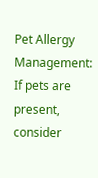Pet Allergy Management: If pets are present, consider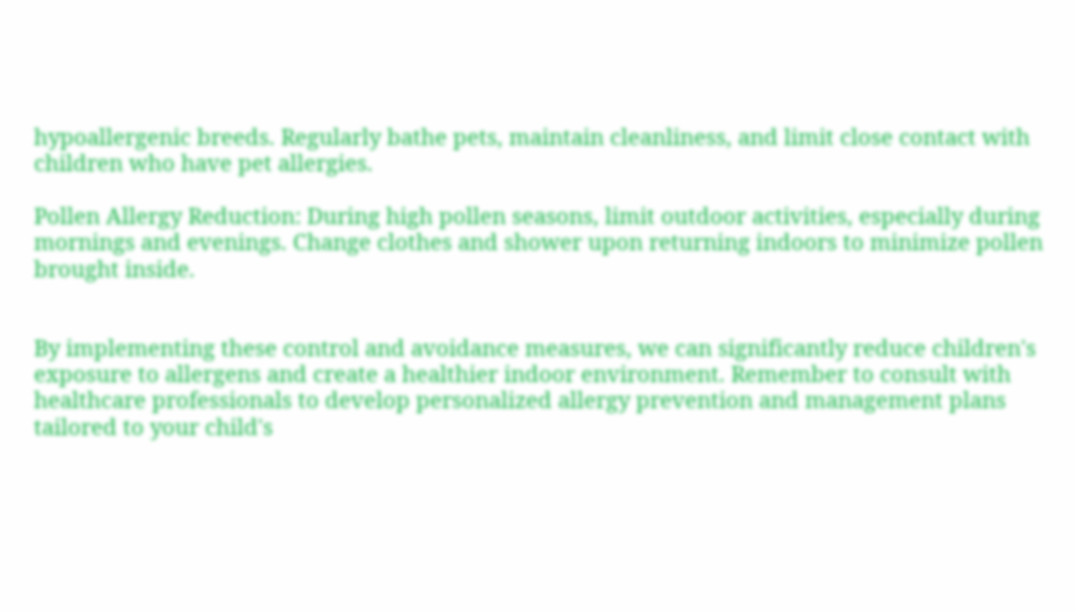hypoallergenic breeds. Regularly bathe pets, maintain cleanliness, and limit close contact with children who have pet allergies.

Pollen Allergy Reduction: During high pollen seasons, limit outdoor activities, especially during mornings and evenings. Change clothes and shower upon returning indoors to minimize pollen brought inside.


By implementing these control and avoidance measures, we can significantly reduce children's exposure to allergens and create a healthier indoor environment. Remember to consult with healthcare professionals to develop personalized allergy prevention and management plans tailored to your child's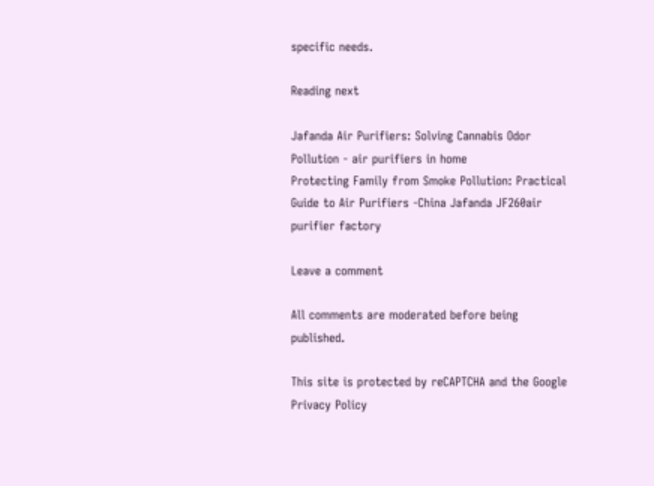specific needs.

Reading next

Jafanda Air Purifiers: Solving Cannabis Odor Pollution - air purifiers in home
Protecting Family from Smoke Pollution: Practical Guide to Air Purifiers -China Jafanda JF260air purifier factory

Leave a comment

All comments are moderated before being published.

This site is protected by reCAPTCHA and the Google Privacy Policy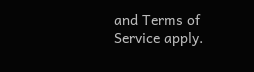and Terms of Service apply.